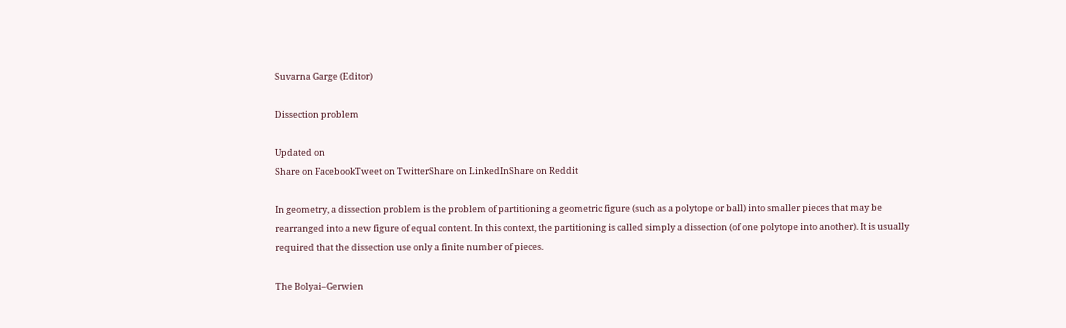Suvarna Garge (Editor)

Dissection problem

Updated on
Share on FacebookTweet on TwitterShare on LinkedInShare on Reddit

In geometry, a dissection problem is the problem of partitioning a geometric figure (such as a polytope or ball) into smaller pieces that may be rearranged into a new figure of equal content. In this context, the partitioning is called simply a dissection (of one polytope into another). It is usually required that the dissection use only a finite number of pieces.

The Bolyai–Gerwien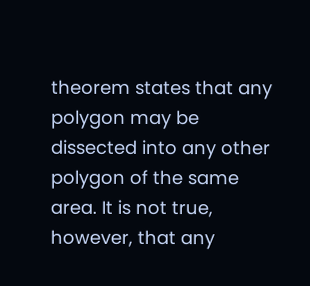theorem states that any polygon may be dissected into any other polygon of the same area. It is not true, however, that any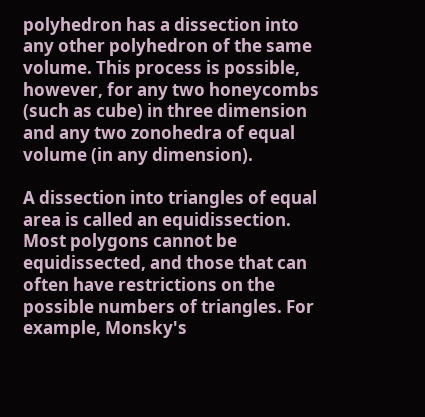polyhedron has a dissection into any other polyhedron of the same volume. This process is possible, however, for any two honeycombs (such as cube) in three dimension and any two zonohedra of equal volume (in any dimension).

A dissection into triangles of equal area is called an equidissection. Most polygons cannot be equidissected, and those that can often have restrictions on the possible numbers of triangles. For example, Monsky's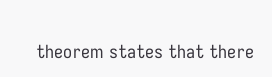theorem states that there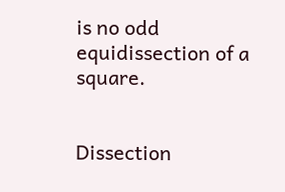is no odd equidissection of a square.


Dissection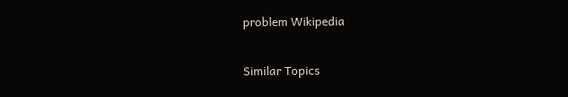problem Wikipedia

Similar Topics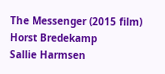The Messenger (2015 film)
Horst Bredekamp
Sallie Harmsen